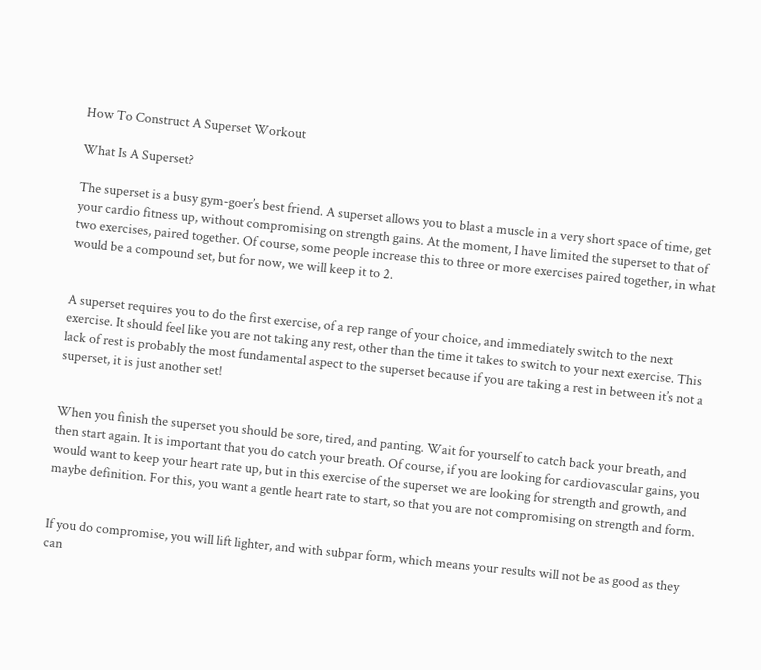How To Construct A Superset Workout

What Is A Superset?

The superset is a busy gym-goer’s best friend. A superset allows you to blast a muscle in a very short space of time, get your cardio fitness up, without compromising on strength gains. At the moment, I have limited the superset to that of two exercises, paired together. Of course, some people increase this to three or more exercises paired together, in what would be a compound set, but for now, we will keep it to 2.


A superset requires you to do the first exercise, of a rep range of your choice, and immediately switch to the next exercise. It should feel like you are not taking any rest, other than the time it takes to switch to your next exercise. This lack of rest is probably the most fundamental aspect to the superset because if you are taking a rest in between it’s not a superset, it is just another set!


When you finish the superset you should be sore, tired, and panting. Wait for yourself to catch back your breath, and then start again. It is important that you do catch your breath. Of course, if you are looking for cardiovascular gains, you would want to keep your heart rate up, but in this exercise of the superset we are looking for strength and growth, and maybe definition. For this, you want a gentle heart rate to start, so that you are not compromising on strength and form.


If you do compromise, you will lift lighter, and with subpar form, which means your results will not be as good as they can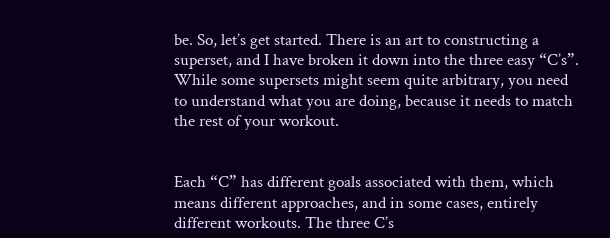be. So, let’s get started. There is an art to constructing a superset, and I have broken it down into the three easy “C’s”. While some supersets might seem quite arbitrary, you need to understand what you are doing, because it needs to match the rest of your workout.


Each “C” has different goals associated with them, which means different approaches, and in some cases, entirely different workouts. The three C’s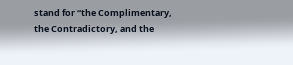stand for “the Complimentary, the Contradictory, and the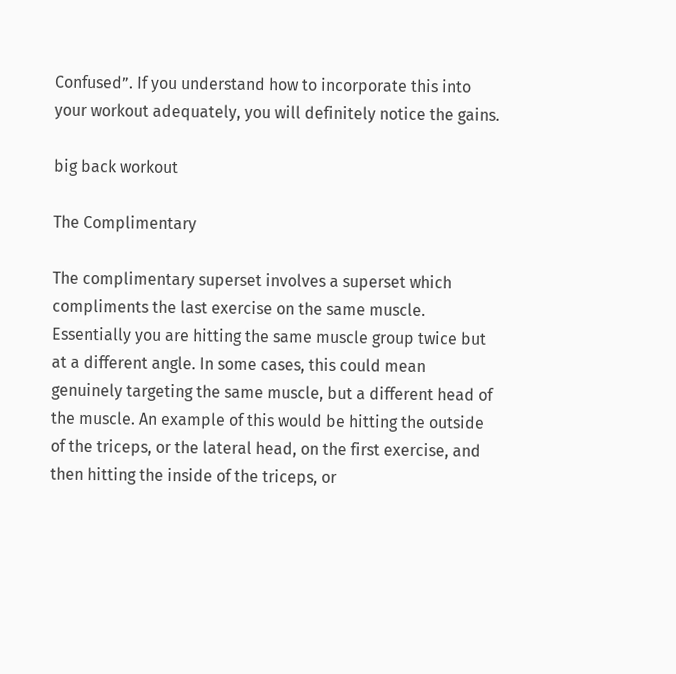Confused”. If you understand how to incorporate this into your workout adequately, you will definitely notice the gains.

big back workout

The Complimentary

The complimentary superset involves a superset which compliments the last exercise on the same muscle. Essentially you are hitting the same muscle group twice but at a different angle. In some cases, this could mean genuinely targeting the same muscle, but a different head of the muscle. An example of this would be hitting the outside of the triceps, or the lateral head, on the first exercise, and then hitting the inside of the triceps, or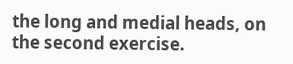the long and medial heads, on the second exercise.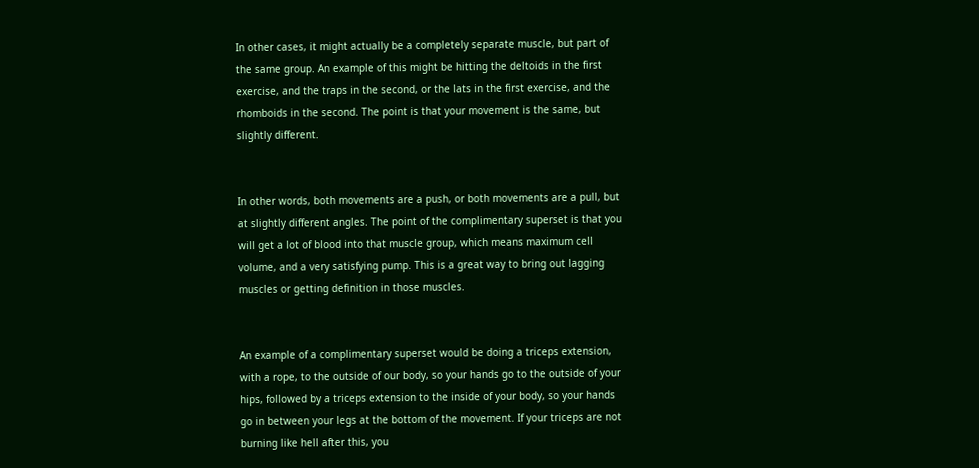In other cases, it might actually be a completely separate muscle, but part of the same group. An example of this might be hitting the deltoids in the first exercise, and the traps in the second, or the lats in the first exercise, and the rhomboids in the second. The point is that your movement is the same, but slightly different.


In other words, both movements are a push, or both movements are a pull, but at slightly different angles. The point of the complimentary superset is that you will get a lot of blood into that muscle group, which means maximum cell volume, and a very satisfying pump. This is a great way to bring out lagging muscles or getting definition in those muscles.


An example of a complimentary superset would be doing a triceps extension, with a rope, to the outside of our body, so your hands go to the outside of your hips, followed by a triceps extension to the inside of your body, so your hands go in between your legs at the bottom of the movement. If your triceps are not burning like hell after this, you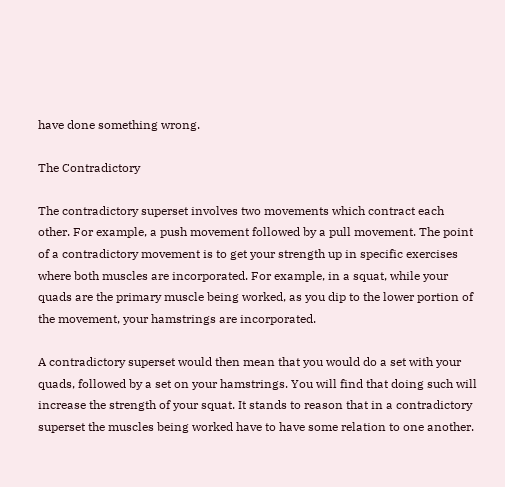have done something wrong.

The Contradictory

The contradictory superset involves two movements which contract each other. For example, a push movement followed by a pull movement. The point of a contradictory movement is to get your strength up in specific exercises where both muscles are incorporated. For example, in a squat, while your quads are the primary muscle being worked, as you dip to the lower portion of the movement, your hamstrings are incorporated.

A contradictory superset would then mean that you would do a set with your quads, followed by a set on your hamstrings. You will find that doing such will increase the strength of your squat. It stands to reason that in a contradictory superset the muscles being worked have to have some relation to one another.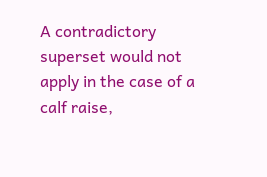A contradictory superset would not apply in the case of a calf raise,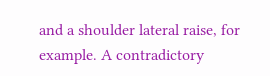and a shoulder lateral raise, for example. A contradictory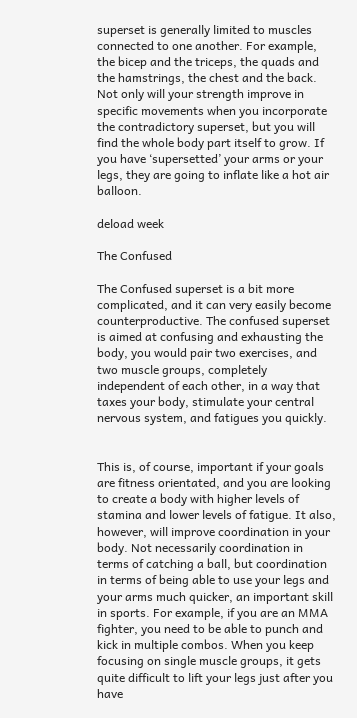superset is generally limited to muscles connected to one another. For example, the bicep and the triceps, the quads and the hamstrings, the chest and the back. Not only will your strength improve in specific movements when you incorporate the contradictory superset, but you will find the whole body part itself to grow. If you have ‘supersetted’ your arms or your legs, they are going to inflate like a hot air balloon.

deload week

The Confused

The Confused superset is a bit more complicated, and it can very easily become counterproductive. The confused superset is aimed at confusing and exhausting the body, you would pair two exercises, and two muscle groups, completely independent of each other, in a way that taxes your body, stimulate your central nervous system, and fatigues you quickly.


This is, of course, important if your goals are fitness orientated, and you are looking to create a body with higher levels of stamina and lower levels of fatigue. It also, however, will improve coordination in your body. Not necessarily coordination in terms of catching a ball, but coordination in terms of being able to use your legs and your arms much quicker, an important skill in sports. For example, if you are an MMA fighter, you need to be able to punch and kick in multiple combos. When you keep focusing on single muscle groups, it gets quite difficult to lift your legs just after you have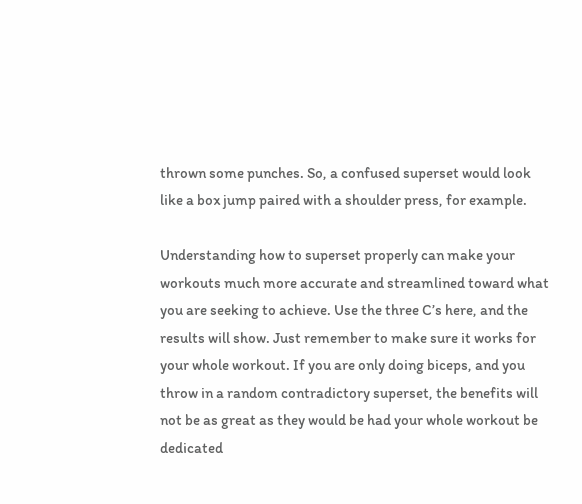thrown some punches. So, a confused superset would look like a box jump paired with a shoulder press, for example.

Understanding how to superset properly can make your workouts much more accurate and streamlined toward what you are seeking to achieve. Use the three C’s here, and the results will show. Just remember to make sure it works for your whole workout. If you are only doing biceps, and you throw in a random contradictory superset, the benefits will not be as great as they would be had your whole workout be dedicated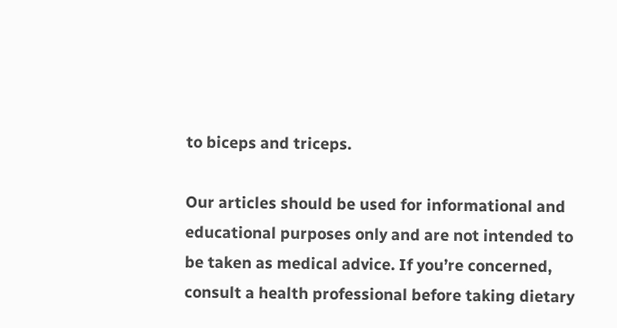to biceps and triceps.

Our articles should be used for informational and educational purposes only and are not intended to be taken as medical advice. If you’re concerned, consult a health professional before taking dietary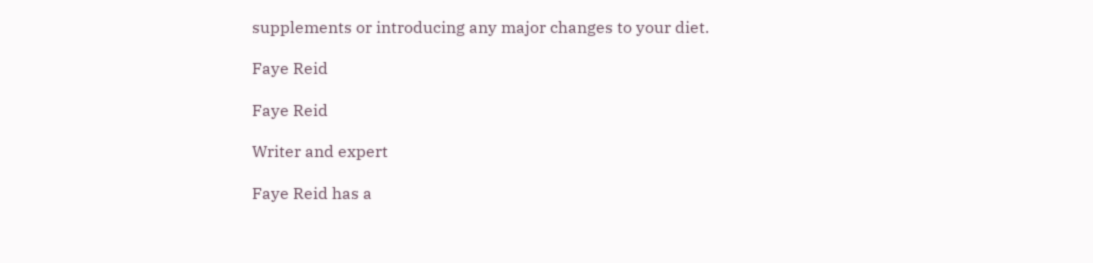supplements or introducing any major changes to your diet.

Faye Reid

Faye Reid

Writer and expert

Faye Reid has a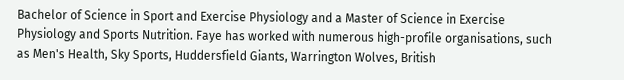Bachelor of Science in Sport and Exercise Physiology and a Master of Science in Exercise Physiology and Sports Nutrition. Faye has worked with numerous high-profile organisations, such as Men's Health, Sky Sports, Huddersfield Giants, Warrington Wolves, British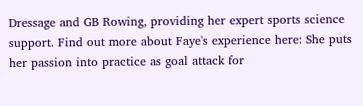Dressage and GB Rowing, providing her expert sports science support. Find out more about Faye's experience here: She puts her passion into practice as goal attack for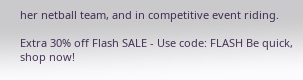her netball team, and in competitive event riding.

Extra 30% off Flash SALE - Use code: FLASH Be quick, shop now!